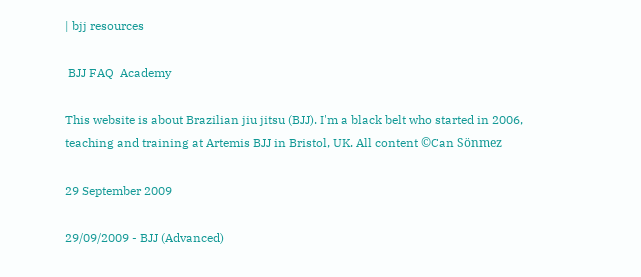| bjj resources

 BJJ FAQ  Academy

This website is about Brazilian jiu jitsu (BJJ). I'm a black belt who started in 2006, teaching and training at Artemis BJJ in Bristol, UK. All content ©Can Sönmez

29 September 2009

29/09/2009 - BJJ (Advanced)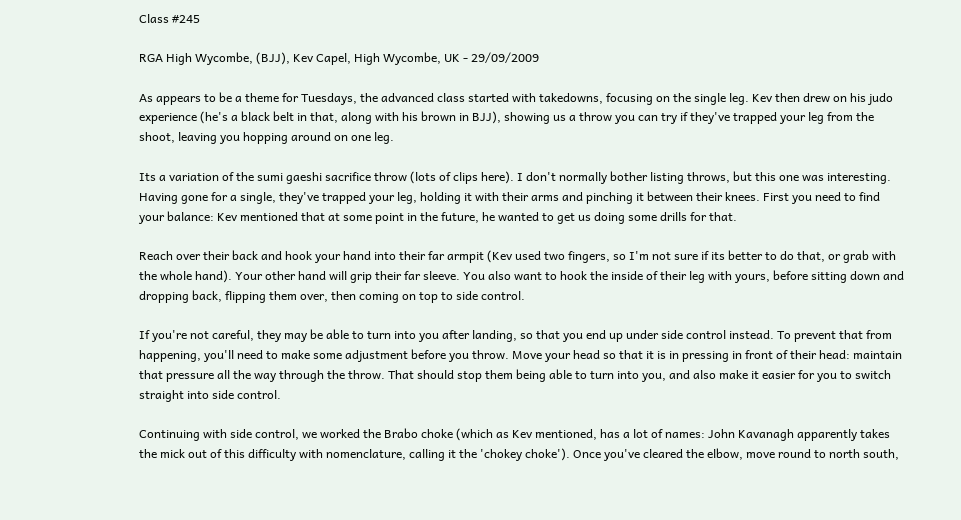Class #245

RGA High Wycombe, (BJJ), Kev Capel, High Wycombe, UK - 29/09/2009

As appears to be a theme for Tuesdays, the advanced class started with takedowns, focusing on the single leg. Kev then drew on his judo experience (he's a black belt in that, along with his brown in BJJ), showing us a throw you can try if they've trapped your leg from the shoot, leaving you hopping around on one leg.

Its a variation of the sumi gaeshi sacrifice throw (lots of clips here). I don't normally bother listing throws, but this one was interesting. Having gone for a single, they've trapped your leg, holding it with their arms and pinching it between their knees. First you need to find your balance: Kev mentioned that at some point in the future, he wanted to get us doing some drills for that.

Reach over their back and hook your hand into their far armpit (Kev used two fingers, so I'm not sure if its better to do that, or grab with the whole hand). Your other hand will grip their far sleeve. You also want to hook the inside of their leg with yours, before sitting down and dropping back, flipping them over, then coming on top to side control.

If you're not careful, they may be able to turn into you after landing, so that you end up under side control instead. To prevent that from happening, you'll need to make some adjustment before you throw. Move your head so that it is in pressing in front of their head: maintain that pressure all the way through the throw. That should stop them being able to turn into you, and also make it easier for you to switch straight into side control.

Continuing with side control, we worked the Brabo choke (which as Kev mentioned, has a lot of names: John Kavanagh apparently takes the mick out of this difficulty with nomenclature, calling it the 'chokey choke'). Once you've cleared the elbow, move round to north south,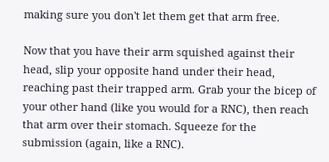making sure you don't let them get that arm free.

Now that you have their arm squished against their head, slip your opposite hand under their head, reaching past their trapped arm. Grab your the bicep of your other hand (like you would for a RNC), then reach that arm over their stomach. Squeeze for the submission (again, like a RNC).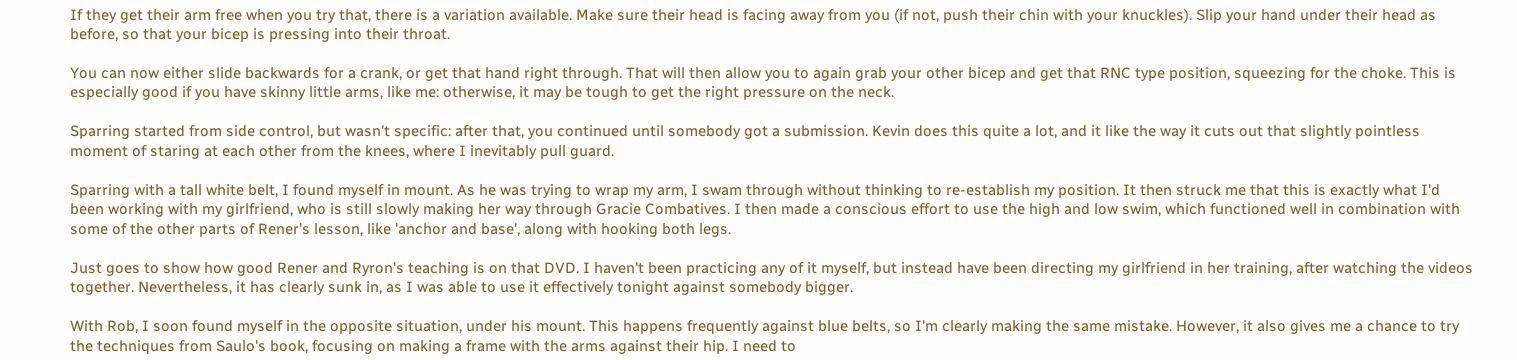If they get their arm free when you try that, there is a variation available. Make sure their head is facing away from you (if not, push their chin with your knuckles). Slip your hand under their head as before, so that your bicep is pressing into their throat.

You can now either slide backwards for a crank, or get that hand right through. That will then allow you to again grab your other bicep and get that RNC type position, squeezing for the choke. This is especially good if you have skinny little arms, like me: otherwise, it may be tough to get the right pressure on the neck.

Sparring started from side control, but wasn't specific: after that, you continued until somebody got a submission. Kevin does this quite a lot, and it like the way it cuts out that slightly pointless moment of staring at each other from the knees, where I inevitably pull guard.

Sparring with a tall white belt, I found myself in mount. As he was trying to wrap my arm, I swam through without thinking to re-establish my position. It then struck me that this is exactly what I'd been working with my girlfriend, who is still slowly making her way through Gracie Combatives. I then made a conscious effort to use the high and low swim, which functioned well in combination with some of the other parts of Rener's lesson, like 'anchor and base', along with hooking both legs.

Just goes to show how good Rener and Ryron's teaching is on that DVD. I haven't been practicing any of it myself, but instead have been directing my girlfriend in her training, after watching the videos together. Nevertheless, it has clearly sunk in, as I was able to use it effectively tonight against somebody bigger.

With Rob, I soon found myself in the opposite situation, under his mount. This happens frequently against blue belts, so I'm clearly making the same mistake. However, it also gives me a chance to try the techniques from Saulo's book, focusing on making a frame with the arms against their hip. I need to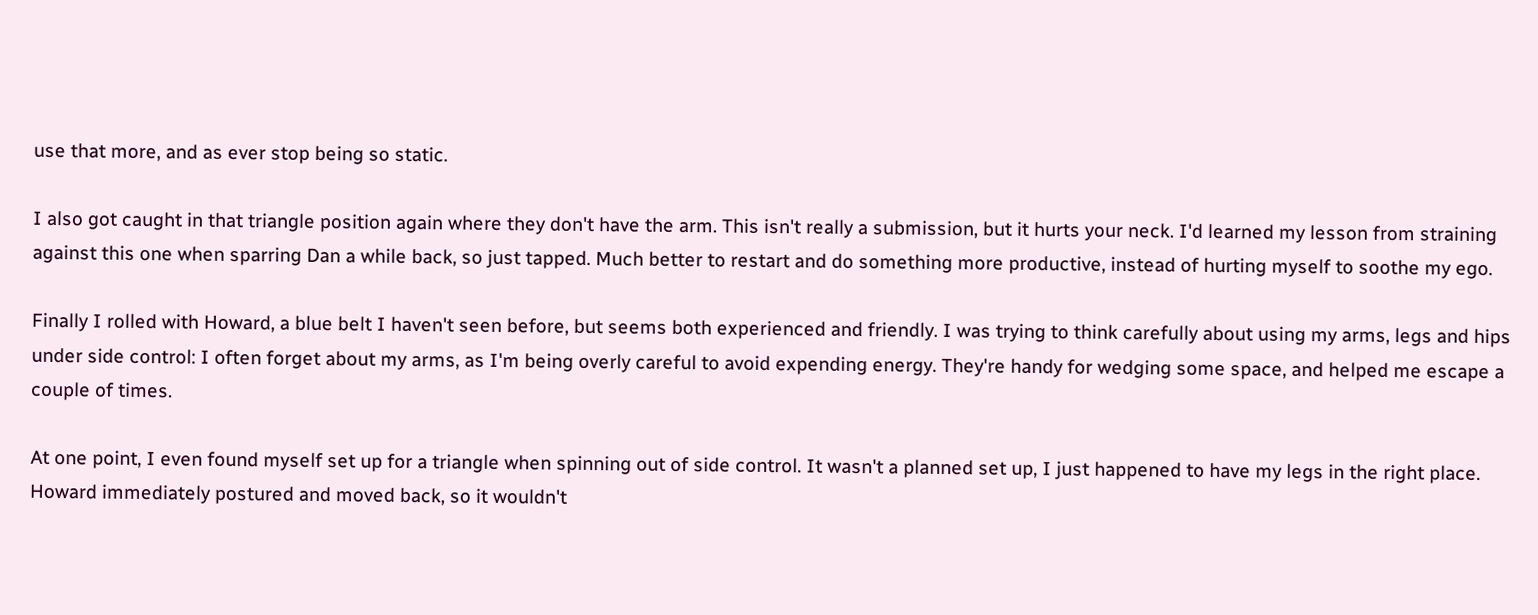use that more, and as ever stop being so static.

I also got caught in that triangle position again where they don't have the arm. This isn't really a submission, but it hurts your neck. I'd learned my lesson from straining against this one when sparring Dan a while back, so just tapped. Much better to restart and do something more productive, instead of hurting myself to soothe my ego.

Finally I rolled with Howard, a blue belt I haven't seen before, but seems both experienced and friendly. I was trying to think carefully about using my arms, legs and hips under side control: I often forget about my arms, as I'm being overly careful to avoid expending energy. They're handy for wedging some space, and helped me escape a couple of times.

At one point, I even found myself set up for a triangle when spinning out of side control. It wasn't a planned set up, I just happened to have my legs in the right place. Howard immediately postured and moved back, so it wouldn't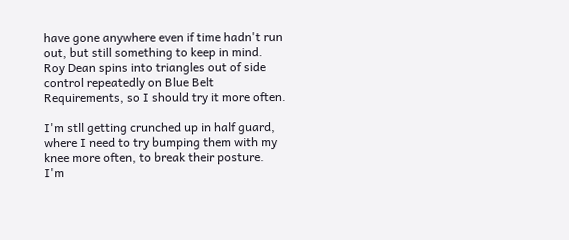have gone anywhere even if time hadn't run out, but still something to keep in mind. Roy Dean spins into triangles out of side control repeatedly on Blue Belt Requirements, so I should try it more often.

I'm stll getting crunched up in half guard, where I need to try bumping them with my knee more often, to break their posture. I'm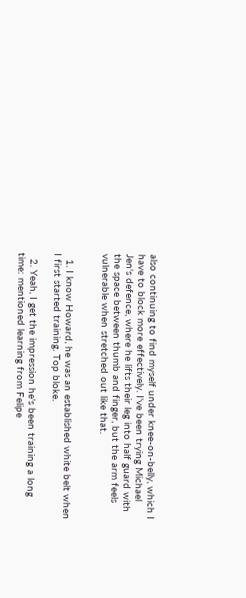also continuing to find myself under knee-on-belly, which I have to block more effectively. I've been trying Michael Jen's defence, where he lifts their leg into half guard with the space between thumb and finger, but the arm feels vulnerable when stretched out like that.


  1. I know Howard, he was an established white belt when I first started training. Top bloke.

  2. Yeah, I get the impression he's been training a long time: mentioned learning from Felipe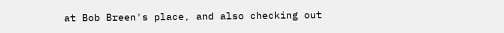at Bob Breen's place, and also checking out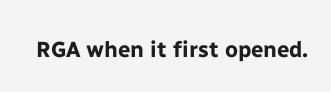RGA when it first opened.